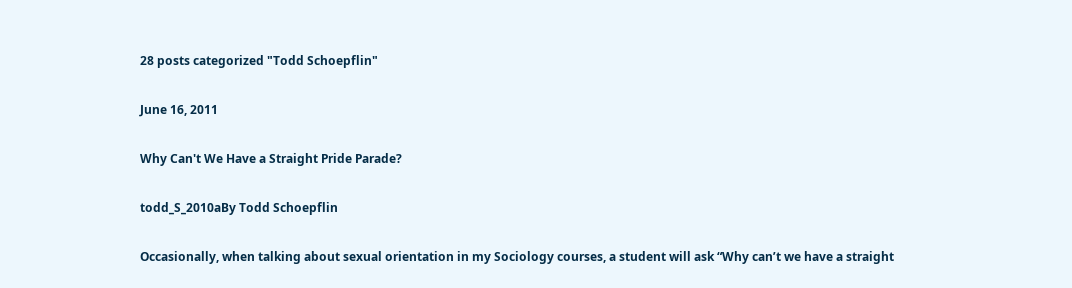28 posts categorized "Todd Schoepflin"

June 16, 2011

Why Can't We Have a Straight Pride Parade?

todd_S_2010aBy Todd Schoepflin

Occasionally, when talking about sexual orientation in my Sociology courses, a student will ask “Why can’t we have a straight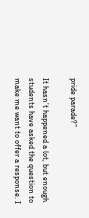pride parade?”

It hasn’t happened a lot, but enough students have asked the question to make me want to offer a response. I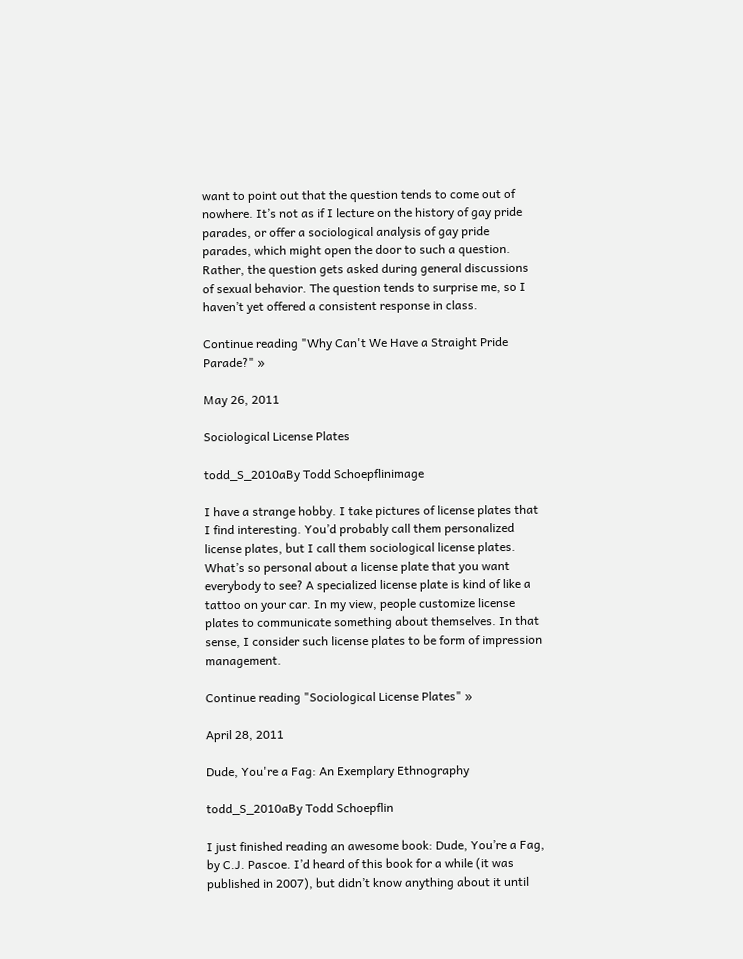want to point out that the question tends to come out of nowhere. It’s not as if I lecture on the history of gay pride parades, or offer a sociological analysis of gay pride parades, which might open the door to such a question. Rather, the question gets asked during general discussions of sexual behavior. The question tends to surprise me, so I haven’t yet offered a consistent response in class.

Continue reading "Why Can't We Have a Straight Pride Parade?" »

May 26, 2011

Sociological License Plates

todd_S_2010aBy Todd Schoepflinimage

I have a strange hobby. I take pictures of license plates that I find interesting. You’d probably call them personalized license plates, but I call them sociological license plates. What’s so personal about a license plate that you want everybody to see? A specialized license plate is kind of like a tattoo on your car. In my view, people customize license plates to communicate something about themselves. In that sense, I consider such license plates to be form of impression management.

Continue reading "Sociological License Plates" »

April 28, 2011

Dude, You're a Fag: An Exemplary Ethnography

todd_S_2010aBy Todd Schoepflin

I just finished reading an awesome book: Dude, You’re a Fag, by C.J. Pascoe. I’d heard of this book for a while (it was published in 2007), but didn’t know anything about it until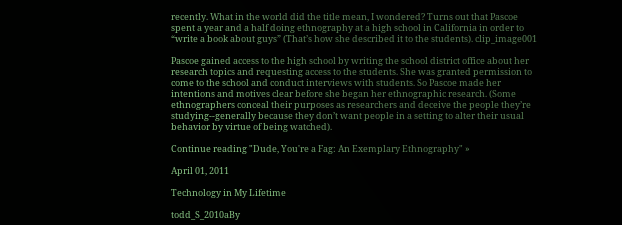recently. What in the world did the title mean, I wondered? Turns out that Pascoe spent a year and a half doing ethnography at a high school in California in order to “write a book about guys” (That’s how she described it to the students). clip_image001

Pascoe gained access to the high school by writing the school district office about her research topics and requesting access to the students. She was granted permission to come to the school and conduct interviews with students. So Pascoe made her intentions and motives clear before she began her ethnographic research. (Some ethnographers conceal their purposes as researchers and deceive the people they’re studying--generally because they don’t want people in a setting to alter their usual behavior by virtue of being watched).

Continue reading "Dude, You're a Fag: An Exemplary Ethnography" »

April 01, 2011

Technology in My Lifetime

todd_S_2010aBy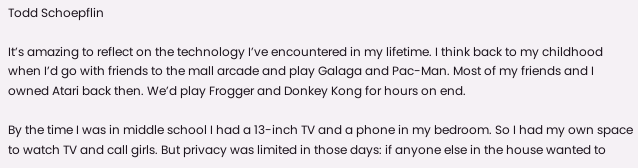Todd Schoepflin

It’s amazing to reflect on the technology I’ve encountered in my lifetime. I think back to my childhood when I’d go with friends to the mall arcade and play Galaga and Pac-Man. Most of my friends and I owned Atari back then. We’d play Frogger and Donkey Kong for hours on end.

By the time I was in middle school I had a 13-inch TV and a phone in my bedroom. So I had my own space to watch TV and call girls. But privacy was limited in those days: if anyone else in the house wanted to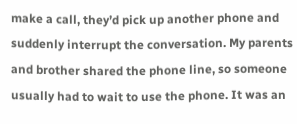make a call, they’d pick up another phone and suddenly interrupt the conversation. My parents and brother shared the phone line, so someone usually had to wait to use the phone. It was an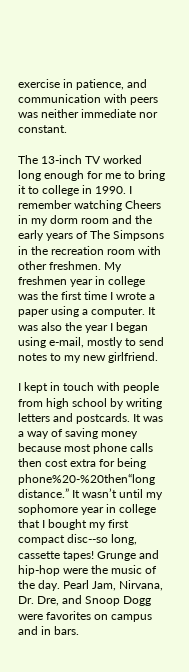exercise in patience, and communication with peers was neither immediate nor constant.

The 13-inch TV worked long enough for me to bring it to college in 1990. I remember watching Cheers in my dorm room and the early years of The Simpsons in the recreation room with other freshmen. My freshmen year in college was the first time I wrote a paper using a computer. It was also the year I began using e-mail, mostly to send notes to my new girlfriend.

I kept in touch with people from high school by writing letters and postcards. It was a way of saving money because most phone calls then cost extra for being phone%20-%20then“long distance.” It wasn’t until my sophomore year in college that I bought my first compact disc--so long, cassette tapes! Grunge and hip-hop were the music of the day. Pearl Jam, Nirvana, Dr. Dre, and Snoop Dogg were favorites on campus and in bars.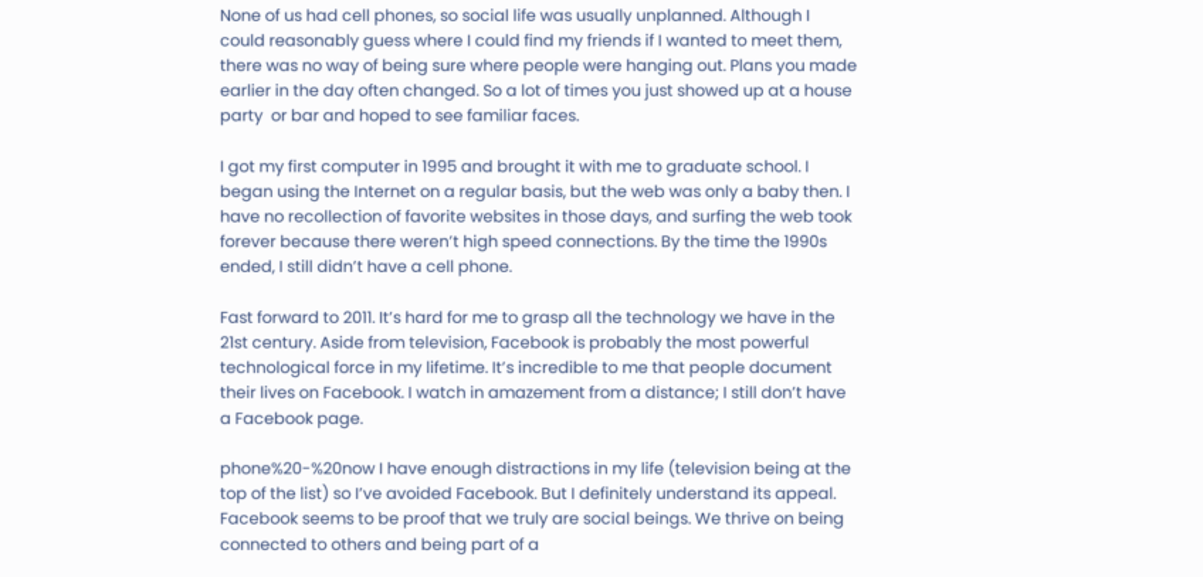None of us had cell phones, so social life was usually unplanned. Although I could reasonably guess where I could find my friends if I wanted to meet them, there was no way of being sure where people were hanging out. Plans you made earlier in the day often changed. So a lot of times you just showed up at a house party  or bar and hoped to see familiar faces.

I got my first computer in 1995 and brought it with me to graduate school. I began using the Internet on a regular basis, but the web was only a baby then. I have no recollection of favorite websites in those days, and surfing the web took forever because there weren’t high speed connections. By the time the 1990s ended, I still didn’t have a cell phone.

Fast forward to 2011. It’s hard for me to grasp all the technology we have in the 21st century. Aside from television, Facebook is probably the most powerful technological force in my lifetime. It’s incredible to me that people document their lives on Facebook. I watch in amazement from a distance; I still don’t have a Facebook page.

phone%20-%20now I have enough distractions in my life (television being at the top of the list) so I’ve avoided Facebook. But I definitely understand its appeal. Facebook seems to be proof that we truly are social beings. We thrive on being connected to others and being part of a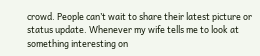crowd. People can’t wait to share their latest picture or status update. Whenever my wife tells me to look at something interesting on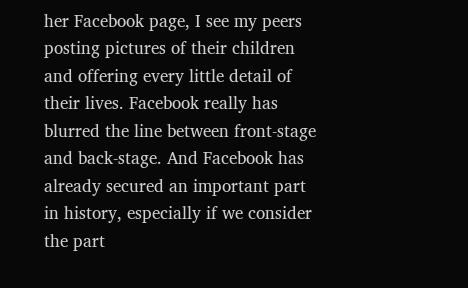her Facebook page, I see my peers posting pictures of their children and offering every little detail of their lives. Facebook really has blurred the line between front-stage and back-stage. And Facebook has already secured an important part in history, especially if we consider the part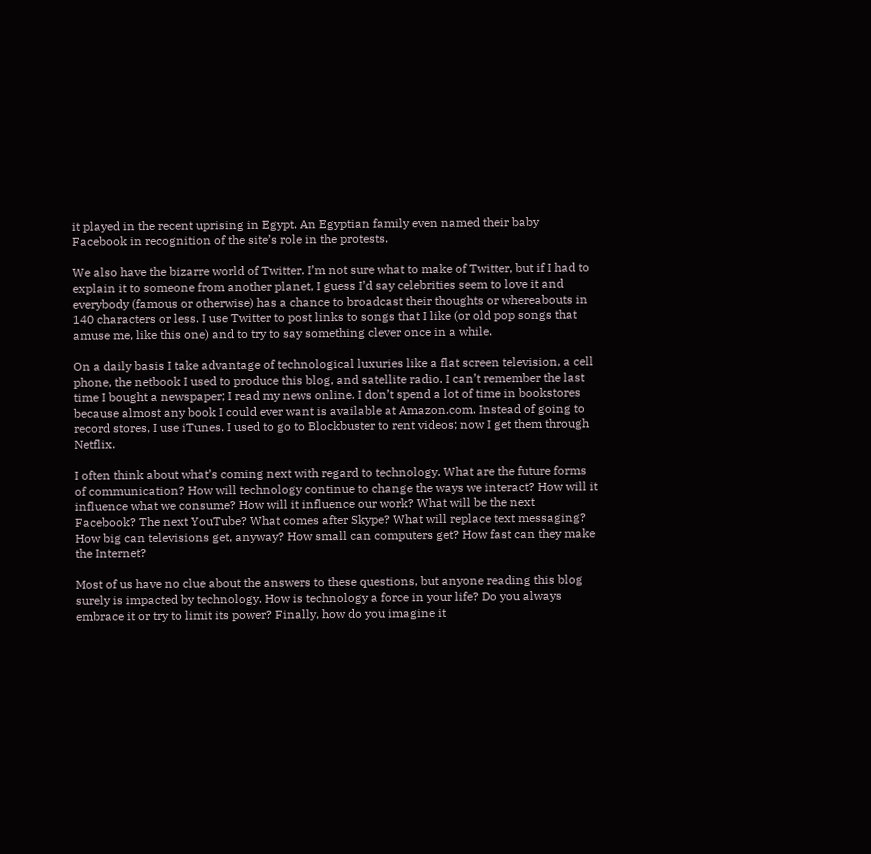it played in the recent uprising in Egypt. An Egyptian family even named their baby Facebook in recognition of the site’s role in the protests.

We also have the bizarre world of Twitter. I’m not sure what to make of Twitter, but if I had to explain it to someone from another planet, I guess I’d say celebrities seem to love it and everybody (famous or otherwise) has a chance to broadcast their thoughts or whereabouts in 140 characters or less. I use Twitter to post links to songs that I like (or old pop songs that amuse me, like this one) and to try to say something clever once in a while.

On a daily basis I take advantage of technological luxuries like a flat screen television, a cell phone, the netbook I used to produce this blog, and satellite radio. I can’t remember the last time I bought a newspaper; I read my news online. I don’t spend a lot of time in bookstores because almost any book I could ever want is available at Amazon.com. Instead of going to record stores, I use iTunes. I used to go to Blockbuster to rent videos; now I get them through Netflix.

I often think about what’s coming next with regard to technology. What are the future forms of communication? How will technology continue to change the ways we interact? How will it influence what we consume? How will it influence our work? What will be the next Facebook? The next YouTube? What comes after Skype? What will replace text messaging? How big can televisions get, anyway? How small can computers get? How fast can they make the Internet?

Most of us have no clue about the answers to these questions, but anyone reading this blog surely is impacted by technology. How is technology a force in your life? Do you always embrace it or try to limit its power? Finally, how do you imagine it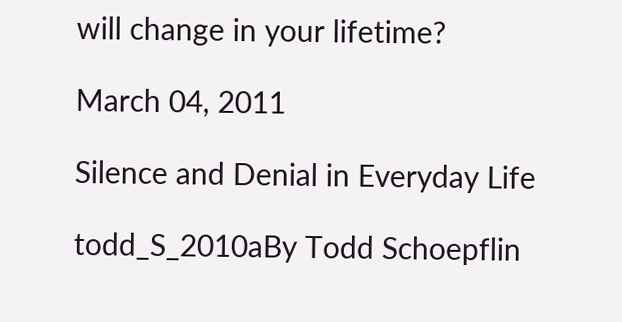will change in your lifetime?

March 04, 2011

Silence and Denial in Everyday Life

todd_S_2010aBy Todd Schoepflin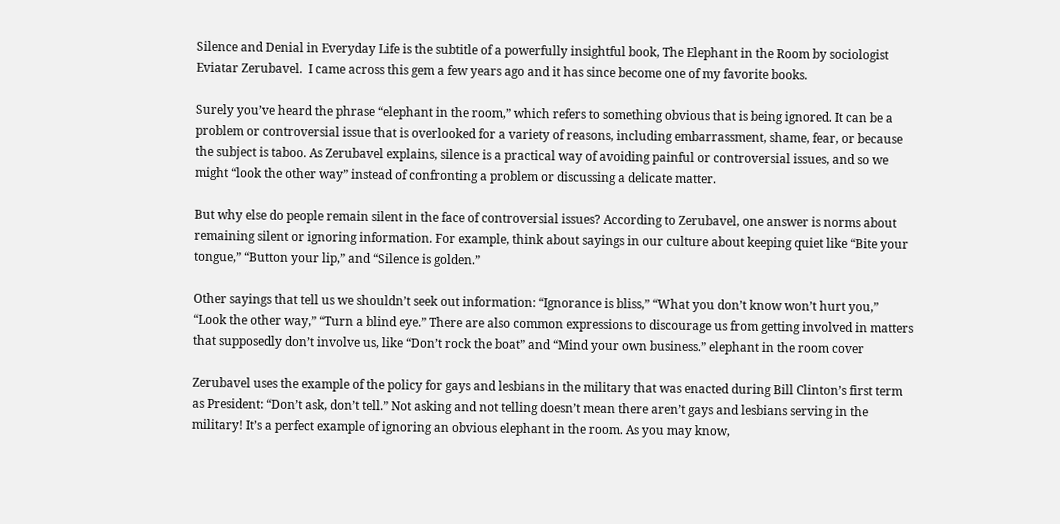Silence and Denial in Everyday Life is the subtitle of a powerfully insightful book, The Elephant in the Room by sociologist Eviatar Zerubavel.  I came across this gem a few years ago and it has since become one of my favorite books.

Surely you’ve heard the phrase “elephant in the room,” which refers to something obvious that is being ignored. It can be a problem or controversial issue that is overlooked for a variety of reasons, including embarrassment, shame, fear, or because the subject is taboo. As Zerubavel explains, silence is a practical way of avoiding painful or controversial issues, and so we might “look the other way” instead of confronting a problem or discussing a delicate matter.

But why else do people remain silent in the face of controversial issues? According to Zerubavel, one answer is norms about remaining silent or ignoring information. For example, think about sayings in our culture about keeping quiet like “Bite your tongue,” “Button your lip,” and “Silence is golden.”

Other sayings that tell us we shouldn’t seek out information: “Ignorance is bliss,” “What you don’t know won’t hurt you,” “Look the other way,” “Turn a blind eye.” There are also common expressions to discourage us from getting involved in matters that supposedly don’t involve us, like “Don’t rock the boat” and “Mind your own business.” elephant in the room cover

Zerubavel uses the example of the policy for gays and lesbians in the military that was enacted during Bill Clinton’s first term as President: “Don’t ask, don’t tell.” Not asking and not telling doesn’t mean there aren’t gays and lesbians serving in the military! It’s a perfect example of ignoring an obvious elephant in the room. As you may know,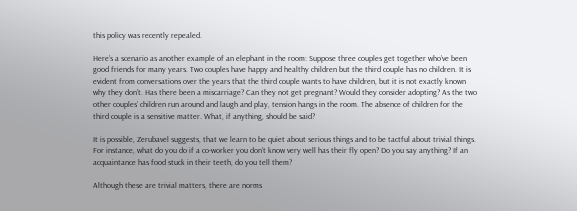this policy was recently repealed.

Here’s a scenario as another example of an elephant in the room: Suppose three couples get together who’ve been good friends for many years. Two couples have happy and healthy children but the third couple has no children. It is evident from conversations over the years that the third couple wants to have children, but it is not exactly known why they don’t. Has there been a miscarriage? Can they not get pregnant? Would they consider adopting? As the two other couples’ children run around and laugh and play, tension hangs in the room. The absence of children for the third couple is a sensitive matter. What, if anything, should be said?

It is possible, Zerubavel suggests, that we learn to be quiet about serious things and to be tactful about trivial things. For instance, what do you do if a co-worker you don’t know very well has their fly open? Do you say anything? If an acquaintance has food stuck in their teeth, do you tell them?

Although these are trivial matters, there are norms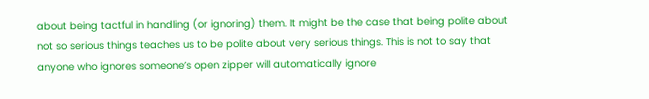about being tactful in handling (or ignoring) them. It might be the case that being polite about not so serious things teaches us to be polite about very serious things. This is not to say that anyone who ignores someone’s open zipper will automatically ignore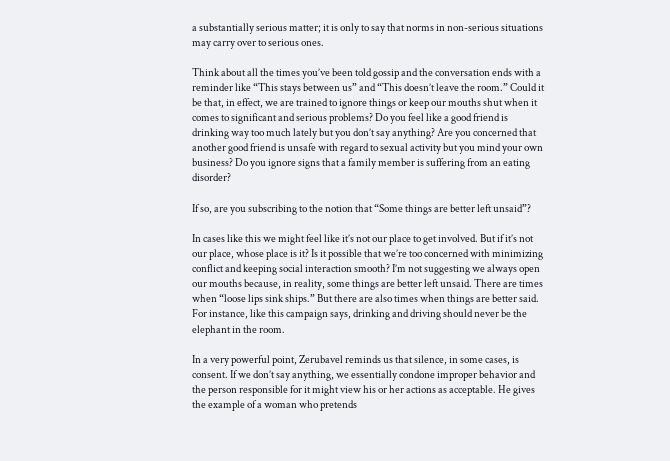a substantially serious matter; it is only to say that norms in non-serious situations may carry over to serious ones.

Think about all the times you’ve been told gossip and the conversation ends with a reminder like “This stays between us” and “This doesn’t leave the room.” Could it be that, in effect, we are trained to ignore things or keep our mouths shut when it comes to significant and serious problems? Do you feel like a good friend is drinking way too much lately but you don’t say anything? Are you concerned that another good friend is unsafe with regard to sexual activity but you mind your own business? Do you ignore signs that a family member is suffering from an eating disorder?

If so, are you subscribing to the notion that “Some things are better left unsaid”?

In cases like this we might feel like it’s not our place to get involved. But if it’s not our place, whose place is it? Is it possible that we’re too concerned with minimizing conflict and keeping social interaction smooth? I’m not suggesting we always open our mouths because, in reality, some things are better left unsaid. There are times when “loose lips sink ships.” But there are also times when things are better said. For instance, like this campaign says, drinking and driving should never be the elephant in the room.

In a very powerful point, Zerubavel reminds us that silence, in some cases, is consent. If we don’t say anything, we essentially condone improper behavior and the person responsible for it might view his or her actions as acceptable. He gives the example of a woman who pretends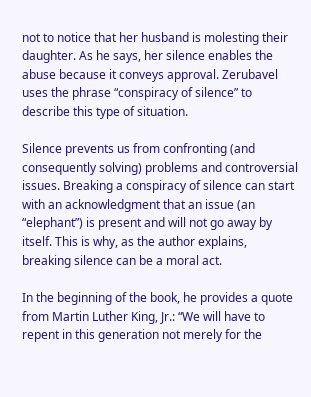not to notice that her husband is molesting their daughter. As he says, her silence enables the abuse because it conveys approval. Zerubavel uses the phrase “conspiracy of silence” to describe this type of situation.

Silence prevents us from confronting (and consequently solving) problems and controversial issues. Breaking a conspiracy of silence can start with an acknowledgment that an issue (an “elephant”) is present and will not go away by itself. This is why, as the author explains, breaking silence can be a moral act.

In the beginning of the book, he provides a quote from Martin Luther King, Jr.: “We will have to repent in this generation not merely for the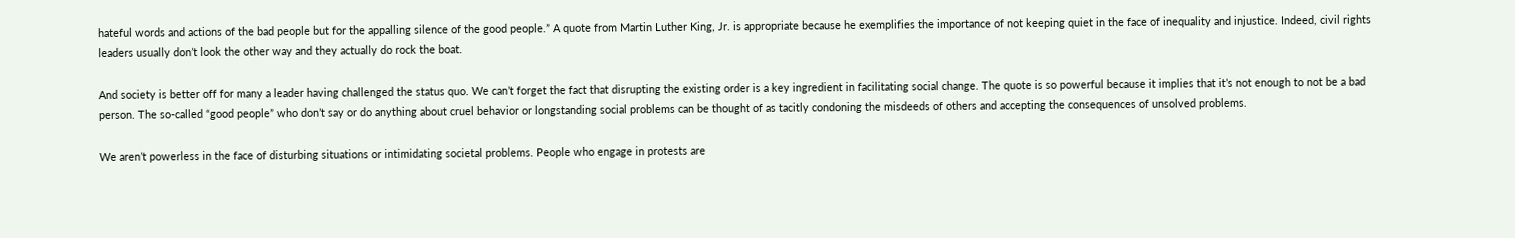hateful words and actions of the bad people but for the appalling silence of the good people.” A quote from Martin Luther King, Jr. is appropriate because he exemplifies the importance of not keeping quiet in the face of inequality and injustice. Indeed, civil rights leaders usually don’t look the other way and they actually do rock the boat.

And society is better off for many a leader having challenged the status quo. We can’t forget the fact that disrupting the existing order is a key ingredient in facilitating social change. The quote is so powerful because it implies that it’s not enough to not be a bad person. The so-called “good people” who don’t say or do anything about cruel behavior or longstanding social problems can be thought of as tacitly condoning the misdeeds of others and accepting the consequences of unsolved problems.

We aren’t powerless in the face of disturbing situations or intimidating societal problems. People who engage in protests are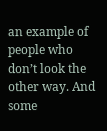an example of people who don’t look the other way. And some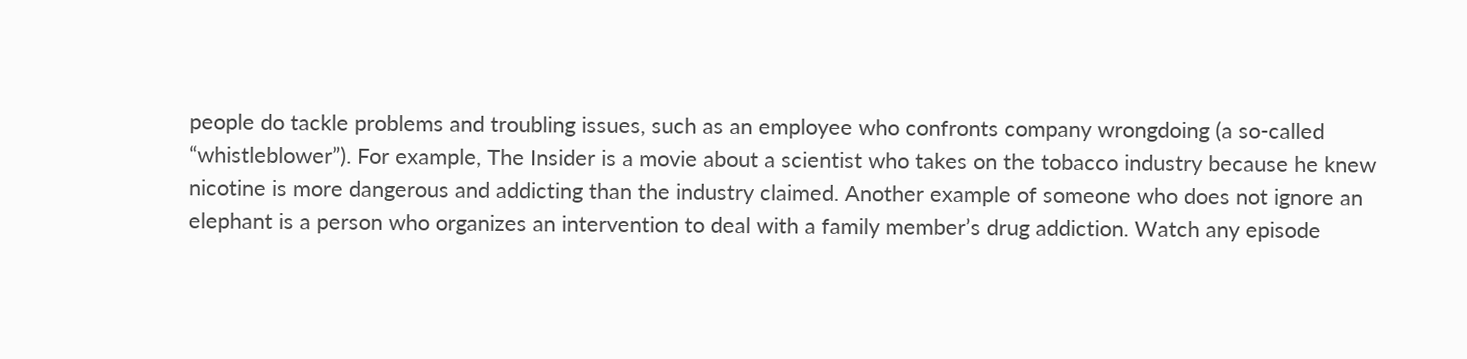people do tackle problems and troubling issues, such as an employee who confronts company wrongdoing (a so-called “whistleblower”). For example, The Insider is a movie about a scientist who takes on the tobacco industry because he knew nicotine is more dangerous and addicting than the industry claimed. Another example of someone who does not ignore an elephant is a person who organizes an intervention to deal with a family member’s drug addiction. Watch any episode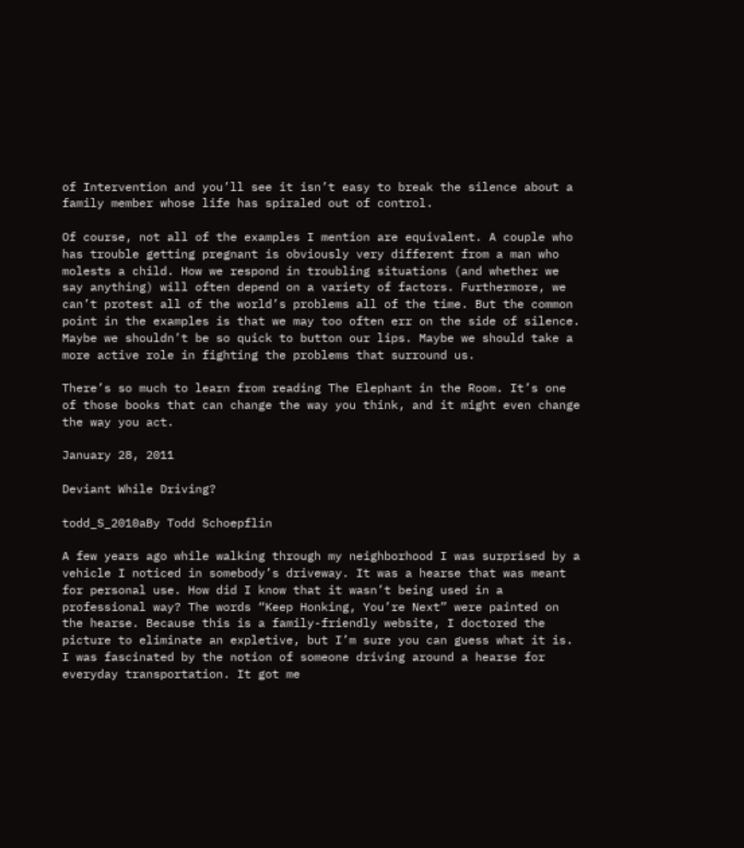of Intervention and you’ll see it isn’t easy to break the silence about a family member whose life has spiraled out of control.

Of course, not all of the examples I mention are equivalent. A couple who has trouble getting pregnant is obviously very different from a man who molests a child. How we respond in troubling situations (and whether we say anything) will often depend on a variety of factors. Furthermore, we can’t protest all of the world’s problems all of the time. But the common point in the examples is that we may too often err on the side of silence. Maybe we shouldn’t be so quick to button our lips. Maybe we should take a more active role in fighting the problems that surround us.

There’s so much to learn from reading The Elephant in the Room. It’s one of those books that can change the way you think, and it might even change the way you act.

January 28, 2011

Deviant While Driving?

todd_S_2010aBy Todd Schoepflin

A few years ago while walking through my neighborhood I was surprised by a vehicle I noticed in somebody’s driveway. It was a hearse that was meant for personal use. How did I know that it wasn’t being used in a professional way? The words “Keep Honking, You’re Next” were painted on the hearse. Because this is a family-friendly website, I doctored the picture to eliminate an expletive, but I’m sure you can guess what it is. I was fascinated by the notion of someone driving around a hearse for everyday transportation. It got me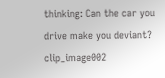thinking: Can the car you drive make you deviant? clip_image002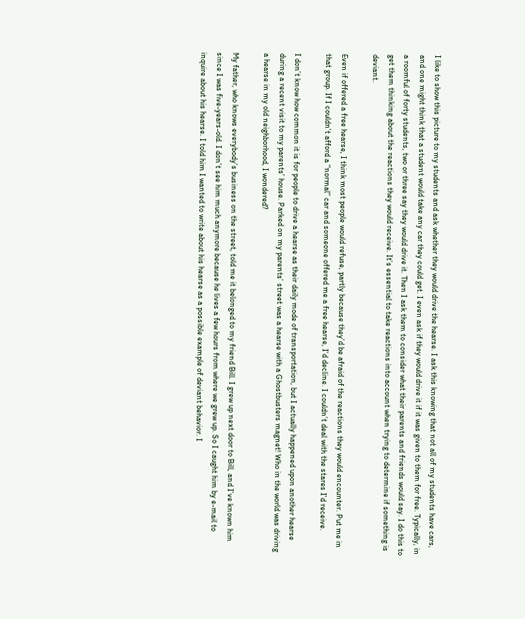I like to show this picture to my students and ask whether they would drive the hearse. I ask this knowing that not all of my students have cars, and one might think that a student would take any car they could get. I even ask if they would drive it if it was given to them for free. Typically, in a roomful of forty students, two or three say they would drive it. Then I ask them to consider what their parents and friends would say. I do this to get them thinking about the reactions they would receive. It’s essential to take reactions into account when trying to determine if something is deviant.

Even if offered a free hearse, I think most people would refuse, partly because they’d be afraid of the reactions they would encounter. Put me in that group. If I couldn’t afford a “normal” car and someone offered me a free hearse, I’d decline. I couldn’t deal with the stares I’d receive.

I don’t know how common it is for people to drive a hearse as their daily mode of transportation, but I actually happened upon another hearse during a recent visit to my parents’ house. Parked on my parents’ street was a hearse with a Ghostbusters magnet! Who in the world was driving a hearse in my old neighborhood, I wondered?

My father, who knows everybody’s business on the street, told me it belonged to my friend Bill. I grew up next door to Bill, and I’ve known him since I was five-years-old. I don’t see him much anymore because he lives a few hours from where we grew up. So I caught him by e-mail to inquire about his hearse. I told him I wanted to write about his hearse as a possible example of deviant behavior. I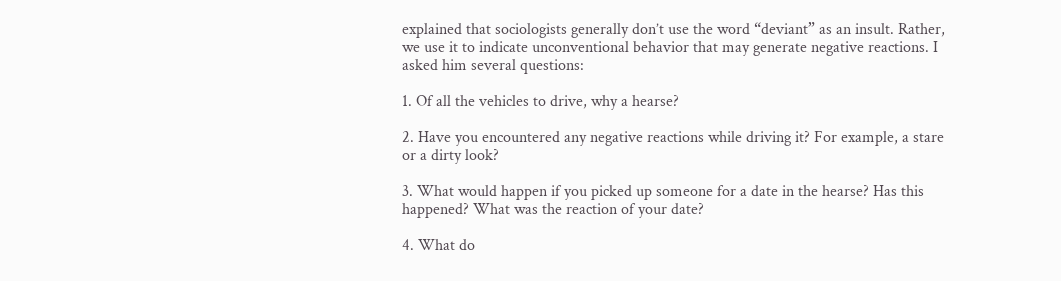explained that sociologists generally don’t use the word “deviant” as an insult. Rather, we use it to indicate unconventional behavior that may generate negative reactions. I asked him several questions:

1. Of all the vehicles to drive, why a hearse?

2. Have you encountered any negative reactions while driving it? For example, a stare or a dirty look?

3. What would happen if you picked up someone for a date in the hearse? Has this happened? What was the reaction of your date?

4. What do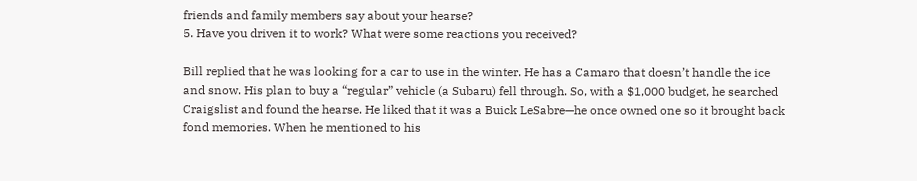friends and family members say about your hearse?
5. Have you driven it to work? What were some reactions you received?

Bill replied that he was looking for a car to use in the winter. He has a Camaro that doesn’t handle the ice and snow. His plan to buy a “regular” vehicle (a Subaru) fell through. So, with a $1,000 budget, he searched Craigslist and found the hearse. He liked that it was a Buick LeSabre—he once owned one so it brought back fond memories. When he mentioned to his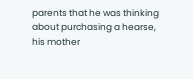parents that he was thinking about purchasing a hearse, his mother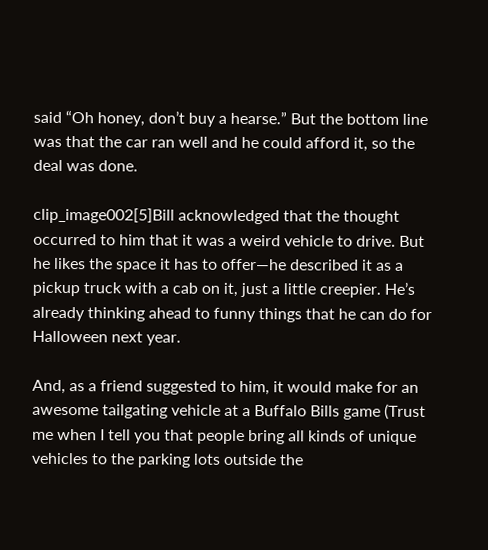said “Oh honey, don’t buy a hearse.” But the bottom line was that the car ran well and he could afford it, so the deal was done.

clip_image002[5]Bill acknowledged that the thought occurred to him that it was a weird vehicle to drive. But he likes the space it has to offer—he described it as a pickup truck with a cab on it, just a little creepier. He’s already thinking ahead to funny things that he can do for Halloween next year.

And, as a friend suggested to him, it would make for an awesome tailgating vehicle at a Buffalo Bills game (Trust me when I tell you that people bring all kinds of unique vehicles to the parking lots outside the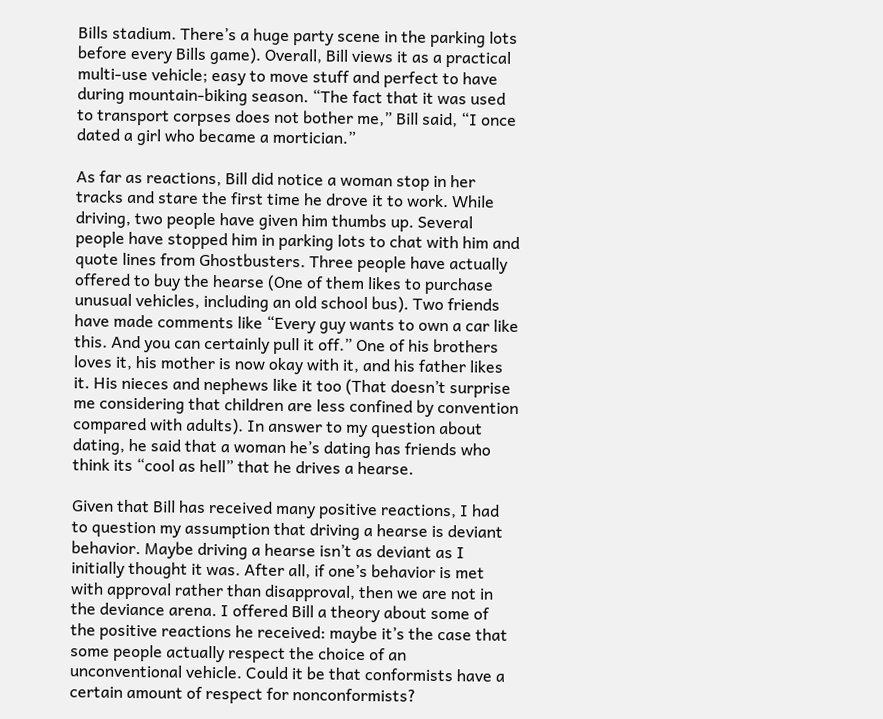Bills stadium. There’s a huge party scene in the parking lots before every Bills game). Overall, Bill views it as a practical multi-use vehicle; easy to move stuff and perfect to have during mountain-biking season. “The fact that it was used to transport corpses does not bother me,” Bill said, “I once dated a girl who became a mortician.”

As far as reactions, Bill did notice a woman stop in her tracks and stare the first time he drove it to work. While driving, two people have given him thumbs up. Several people have stopped him in parking lots to chat with him and quote lines from Ghostbusters. Three people have actually offered to buy the hearse (One of them likes to purchase unusual vehicles, including an old school bus). Two friends have made comments like “Every guy wants to own a car like this. And you can certainly pull it off.” One of his brothers loves it, his mother is now okay with it, and his father likes it. His nieces and nephews like it too (That doesn’t surprise me considering that children are less confined by convention compared with adults). In answer to my question about dating, he said that a woman he’s dating has friends who think its “cool as hell” that he drives a hearse.

Given that Bill has received many positive reactions, I had to question my assumption that driving a hearse is deviant behavior. Maybe driving a hearse isn’t as deviant as I initially thought it was. After all, if one’s behavior is met with approval rather than disapproval, then we are not in the deviance arena. I offered Bill a theory about some of the positive reactions he received: maybe it’s the case that some people actually respect the choice of an unconventional vehicle. Could it be that conformists have a certain amount of respect for nonconformists?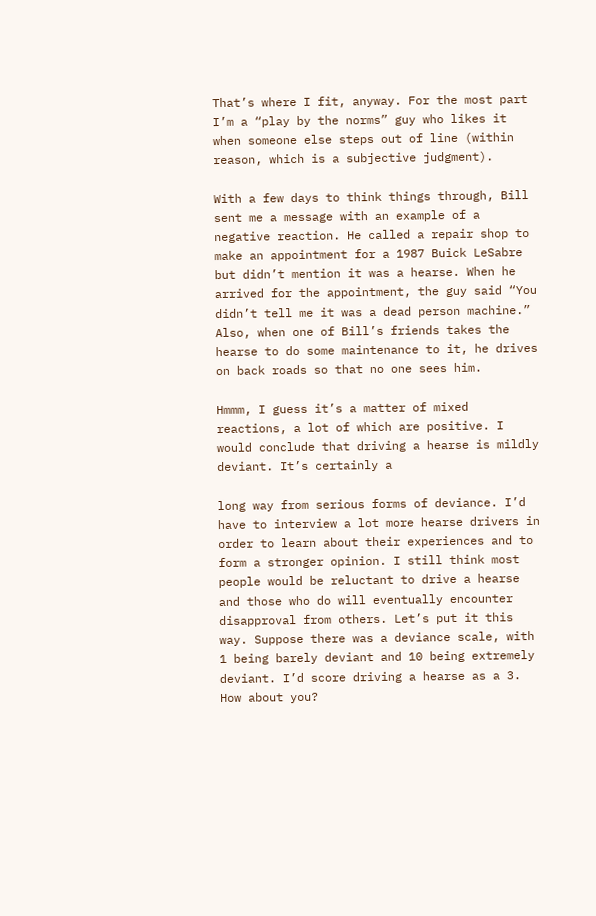That’s where I fit, anyway. For the most part I’m a “play by the norms” guy who likes it when someone else steps out of line (within reason, which is a subjective judgment).

With a few days to think things through, Bill sent me a message with an example of a negative reaction. He called a repair shop to make an appointment for a 1987 Buick LeSabre but didn’t mention it was a hearse. When he arrived for the appointment, the guy said “You didn’t tell me it was a dead person machine.” Also, when one of Bill’s friends takes the hearse to do some maintenance to it, he drives on back roads so that no one sees him.

Hmmm, I guess it’s a matter of mixed reactions, a lot of which are positive. I would conclude that driving a hearse is mildly deviant. It’s certainly a

long way from serious forms of deviance. I’d have to interview a lot more hearse drivers in order to learn about their experiences and to form a stronger opinion. I still think most people would be reluctant to drive a hearse and those who do will eventually encounter disapproval from others. Let’s put it this way. Suppose there was a deviance scale, with 1 being barely deviant and 10 being extremely deviant. I’d score driving a hearse as a 3. How about you?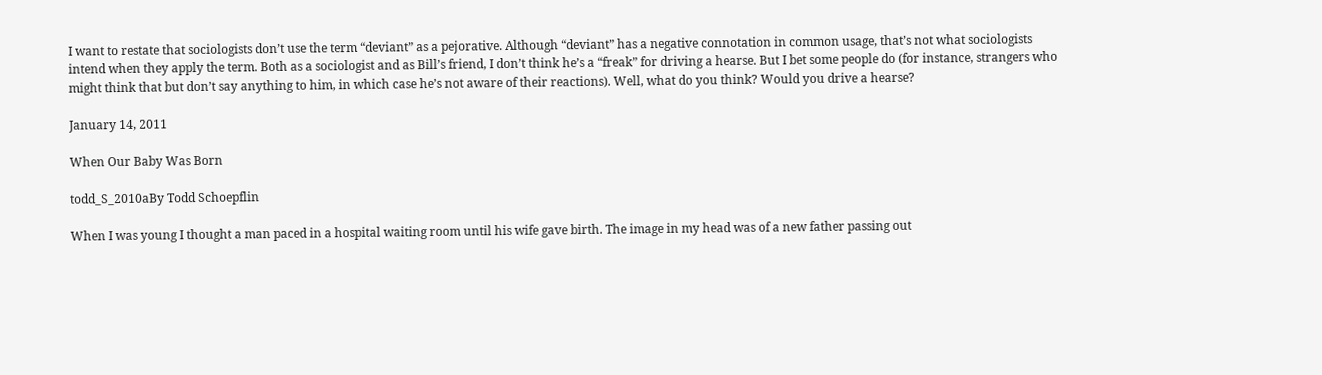I want to restate that sociologists don’t use the term “deviant” as a pejorative. Although “deviant” has a negative connotation in common usage, that’s not what sociologists intend when they apply the term. Both as a sociologist and as Bill’s friend, I don’t think he’s a “freak” for driving a hearse. But I bet some people do (for instance, strangers who might think that but don’t say anything to him, in which case he’s not aware of their reactions). Well, what do you think? Would you drive a hearse?

January 14, 2011

When Our Baby Was Born

todd_S_2010aBy Todd Schoepflin

When I was young I thought a man paced in a hospital waiting room until his wife gave birth. The image in my head was of a new father passing out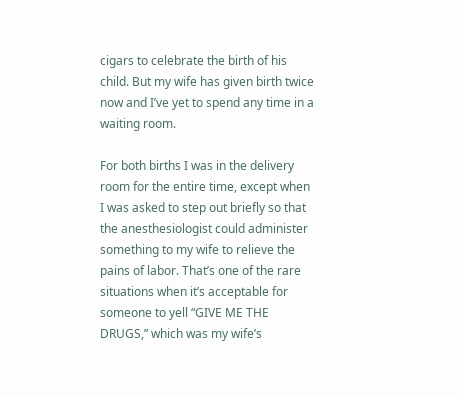cigars to celebrate the birth of his child. But my wife has given birth twice now and I’ve yet to spend any time in a waiting room.

For both births I was in the delivery room for the entire time, except when I was asked to step out briefly so that the anesthesiologist could administer something to my wife to relieve the pains of labor. That’s one of the rare situations when it’s acceptable for someone to yell “GIVE ME THE DRUGS,” which was my wife’s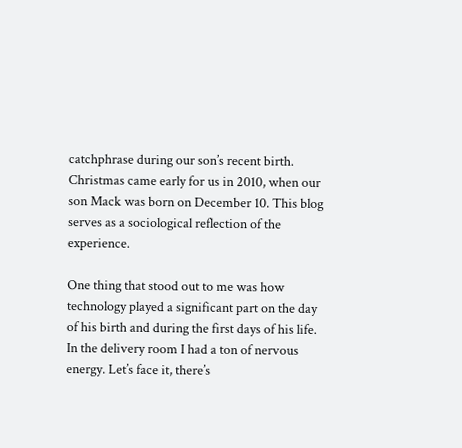catchphrase during our son’s recent birth. Christmas came early for us in 2010, when our son Mack was born on December 10. This blog serves as a sociological reflection of the experience.

One thing that stood out to me was how technology played a significant part on the day of his birth and during the first days of his life. In the delivery room I had a ton of nervous energy. Let’s face it, there’s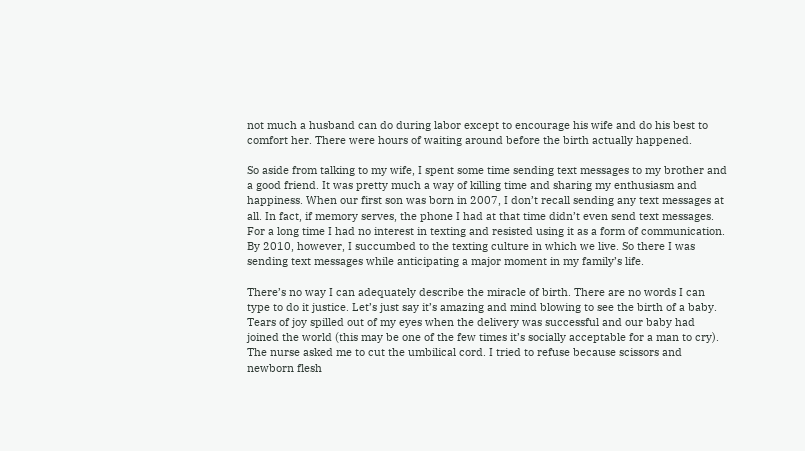not much a husband can do during labor except to encourage his wife and do his best to comfort her. There were hours of waiting around before the birth actually happened.

So aside from talking to my wife, I spent some time sending text messages to my brother and a good friend. It was pretty much a way of killing time and sharing my enthusiasm and happiness. When our first son was born in 2007, I don’t recall sending any text messages at all. In fact, if memory serves, the phone I had at that time didn’t even send text messages. For a long time I had no interest in texting and resisted using it as a form of communication. By 2010, however, I succumbed to the texting culture in which we live. So there I was sending text messages while anticipating a major moment in my family’s life.

There’s no way I can adequately describe the miracle of birth. There are no words I can type to do it justice. Let’s just say it’s amazing and mind blowing to see the birth of a baby. Tears of joy spilled out of my eyes when the delivery was successful and our baby had joined the world (this may be one of the few times it’s socially acceptable for a man to cry). The nurse asked me to cut the umbilical cord. I tried to refuse because scissors and newborn flesh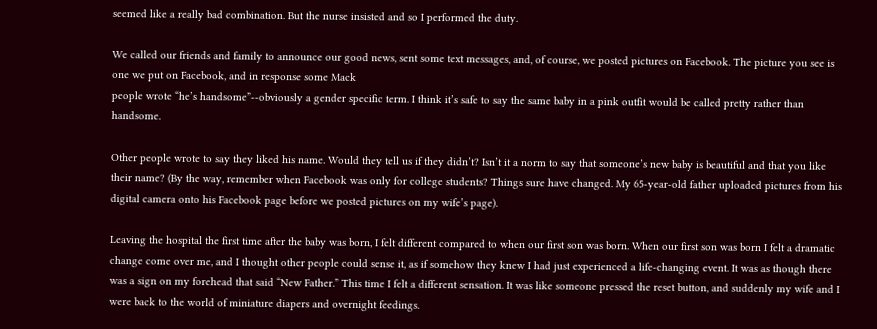seemed like a really bad combination. But the nurse insisted and so I performed the duty.

We called our friends and family to announce our good news, sent some text messages, and, of course, we posted pictures on Facebook. The picture you see is one we put on Facebook, and in response some Mack
people wrote “he’s handsome”--obviously a gender specific term. I think it’s safe to say the same baby in a pink outfit would be called pretty rather than handsome.

Other people wrote to say they liked his name. Would they tell us if they didn’t? Isn’t it a norm to say that someone’s new baby is beautiful and that you like their name? (By the way, remember when Facebook was only for college students? Things sure have changed. My 65-year-old father uploaded pictures from his digital camera onto his Facebook page before we posted pictures on my wife’s page).

Leaving the hospital the first time after the baby was born, I felt different compared to when our first son was born. When our first son was born I felt a dramatic change come over me, and I thought other people could sense it, as if somehow they knew I had just experienced a life-changing event. It was as though there was a sign on my forehead that said “New Father.” This time I felt a different sensation. It was like someone pressed the reset button, and suddenly my wife and I were back to the world of miniature diapers and overnight feedings.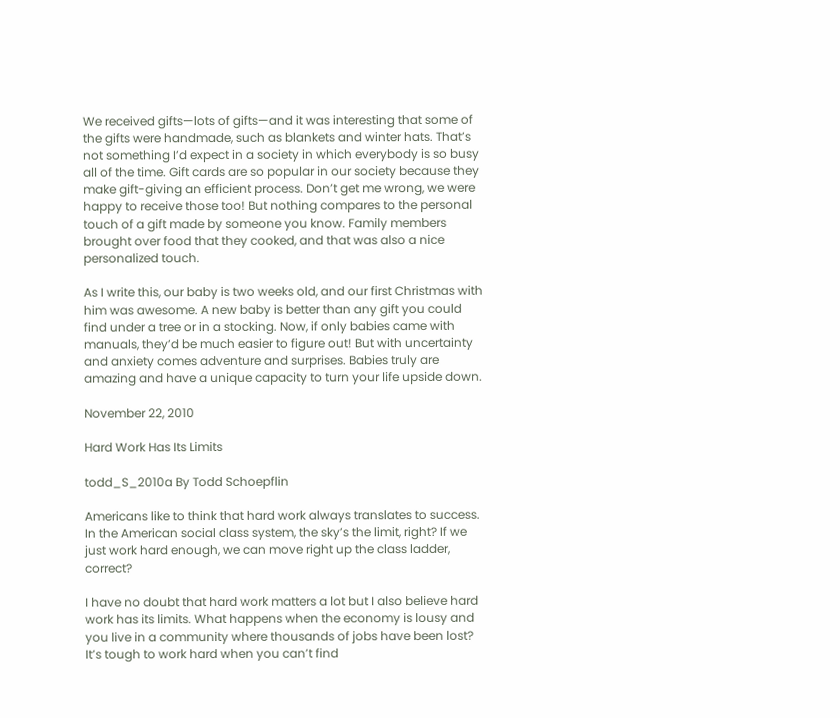We received gifts—lots of gifts—and it was interesting that some of the gifts were handmade, such as blankets and winter hats. That’s not something I’d expect in a society in which everybody is so busy all of the time. Gift cards are so popular in our society because they make gift-giving an efficient process. Don’t get me wrong, we were happy to receive those too! But nothing compares to the personal touch of a gift made by someone you know. Family members brought over food that they cooked, and that was also a nice personalized touch.

As I write this, our baby is two weeks old, and our first Christmas with him was awesome. A new baby is better than any gift you could find under a tree or in a stocking. Now, if only babies came with manuals, they’d be much easier to figure out! But with uncertainty and anxiety comes adventure and surprises. Babies truly are amazing and have a unique capacity to turn your life upside down.

November 22, 2010

Hard Work Has Its Limits

todd_S_2010a By Todd Schoepflin

Americans like to think that hard work always translates to success. In the American social class system, the sky’s the limit, right? If we just work hard enough, we can move right up the class ladder, correct?

I have no doubt that hard work matters a lot but I also believe hard work has its limits. What happens when the economy is lousy and you live in a community where thousands of jobs have been lost? It’s tough to work hard when you can’t find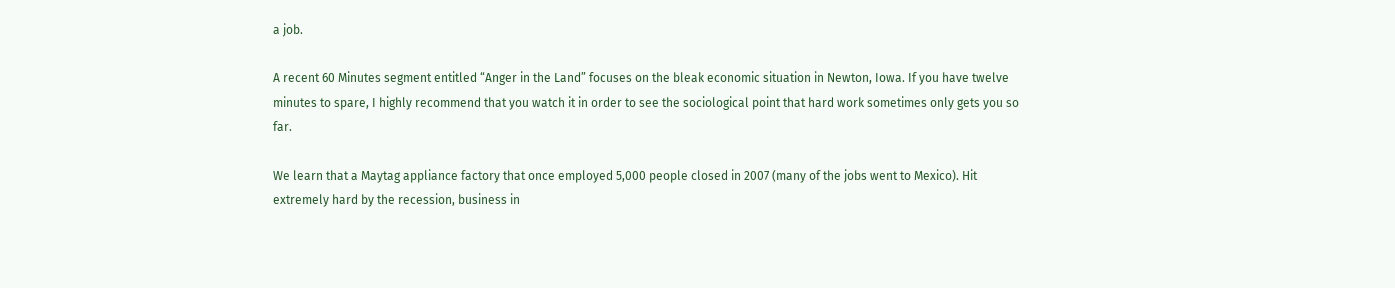a job.

A recent 60 Minutes segment entitled “Anger in the Land” focuses on the bleak economic situation in Newton, Iowa. If you have twelve minutes to spare, I highly recommend that you watch it in order to see the sociological point that hard work sometimes only gets you so far.

We learn that a Maytag appliance factory that once employed 5,000 people closed in 2007 (many of the jobs went to Mexico). Hit extremely hard by the recession, business in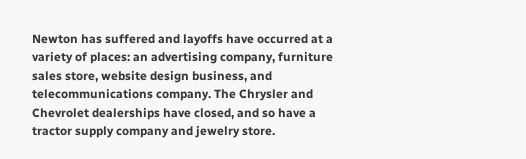Newton has suffered and layoffs have occurred at a variety of places: an advertising company, furniture sales store, website design business, and telecommunications company. The Chrysler and Chevrolet dealerships have closed, and so have a tractor supply company and jewelry store.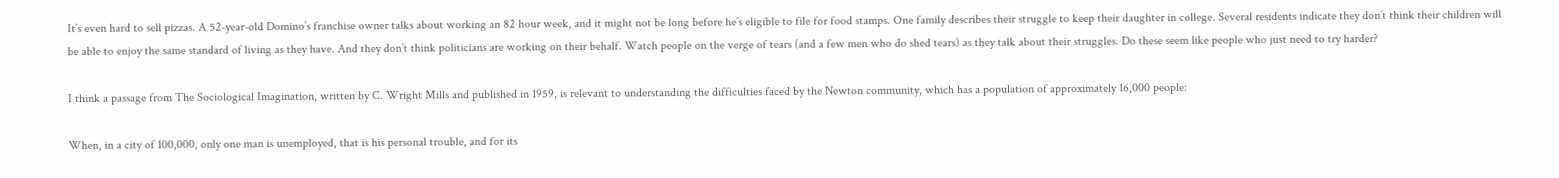It’s even hard to sell pizzas. A 52-year-old Domino’s franchise owner talks about working an 82 hour week, and it might not be long before he’s eligible to file for food stamps. One family describes their struggle to keep their daughter in college. Several residents indicate they don’t think their children will be able to enjoy the same standard of living as they have. And they don’t think politicians are working on their behalf. Watch people on the verge of tears (and a few men who do shed tears) as they talk about their struggles. Do these seem like people who just need to try harder?

I think a passage from The Sociological Imagination, written by C. Wright Mills and published in 1959, is relevant to understanding the difficulties faced by the Newton community, which has a population of approximately 16,000 people:

When, in a city of 100,000, only one man is unemployed, that is his personal trouble, and for its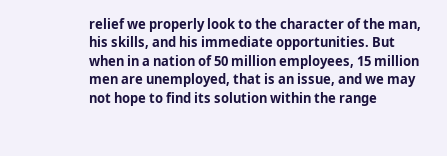relief we properly look to the character of the man, his skills, and his immediate opportunities. But when in a nation of 50 million employees, 15 million men are unemployed, that is an issue, and we may not hope to find its solution within the range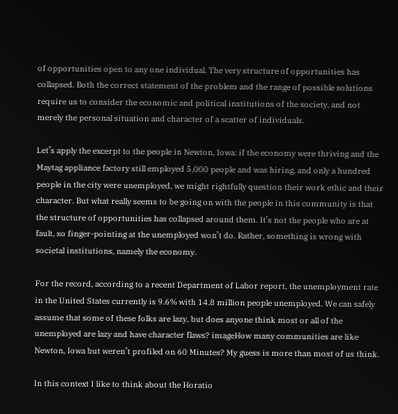of opportunities open to any one individual. The very structure of opportunities has collapsed. Both the correct statement of the problem and the range of possible solutions require us to consider the economic and political institutions of the society, and not merely the personal situation and character of a scatter of individuals.

Let’s apply the excerpt to the people in Newton, Iowa: if the economy were thriving and the Maytag appliance factory still employed 5,000 people and was hiring, and only a hundred people in the city were unemployed, we might rightfully question their work ethic and their character. But what really seems to be going on with the people in this community is that the structure of opportunities has collapsed around them. It’s not the people who are at fault, so finger-pointing at the unemployed won’t do. Rather, something is wrong with societal institutions, namely the economy.

For the record, according to a recent Department of Labor report, the unemployment rate in the United States currently is 9.6% with 14.8 million people unemployed. We can safely assume that some of these folks are lazy, but does anyone think most or all of the unemployed are lazy and have character flaws? imageHow many communities are like Newton, Iowa but weren’t profiled on 60 Minutes? My guess is more than most of us think.

In this context I like to think about the Horatio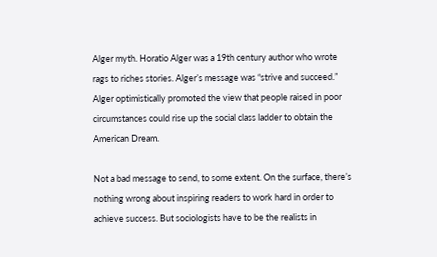Alger myth. Horatio Alger was a 19th century author who wrote rags to riches stories. Alger’s message was “strive and succeed.” Alger optimistically promoted the view that people raised in poor circumstances could rise up the social class ladder to obtain the  American Dream.

Not a bad message to send, to some extent. On the surface, there’s nothing wrong about inspiring readers to work hard in order to achieve success. But sociologists have to be the realists in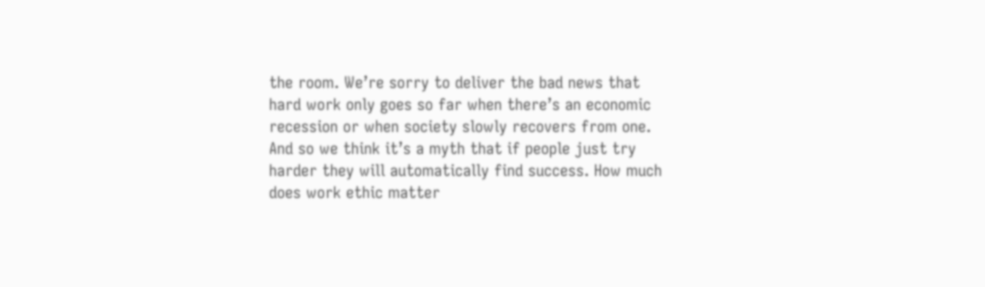the room. We’re sorry to deliver the bad news that hard work only goes so far when there’s an economic recession or when society slowly recovers from one. And so we think it’s a myth that if people just try harder they will automatically find success. How much does work ethic matter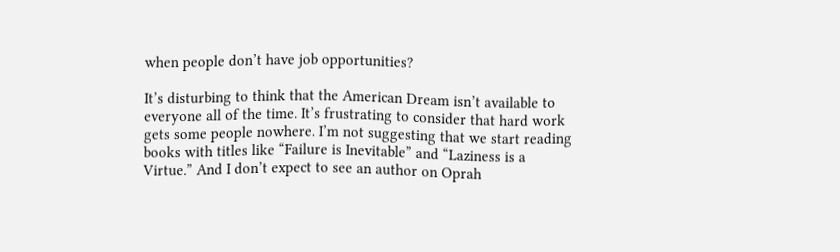when people don’t have job opportunities?

It’s disturbing to think that the American Dream isn’t available to everyone all of the time. It’s frustrating to consider that hard work gets some people nowhere. I’m not suggesting that we start reading books with titles like “Failure is Inevitable” and “Laziness is a Virtue.” And I don’t expect to see an author on Oprah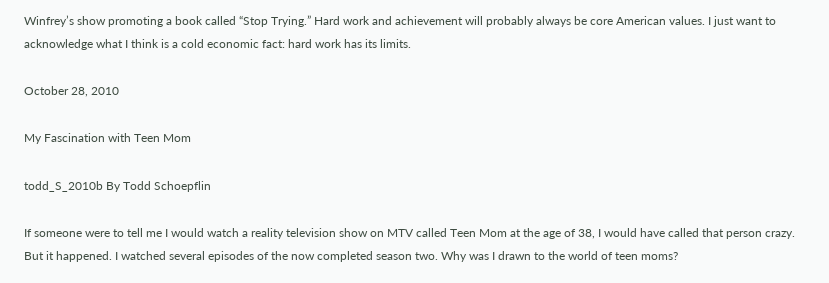Winfrey’s show promoting a book called “Stop Trying.” Hard work and achievement will probably always be core American values. I just want to acknowledge what I think is a cold economic fact: hard work has its limits.

October 28, 2010

My Fascination with Teen Mom

todd_S_2010b By Todd Schoepflin

If someone were to tell me I would watch a reality television show on MTV called Teen Mom at the age of 38, I would have called that person crazy. But it happened. I watched several episodes of the now completed season two. Why was I drawn to the world of teen moms?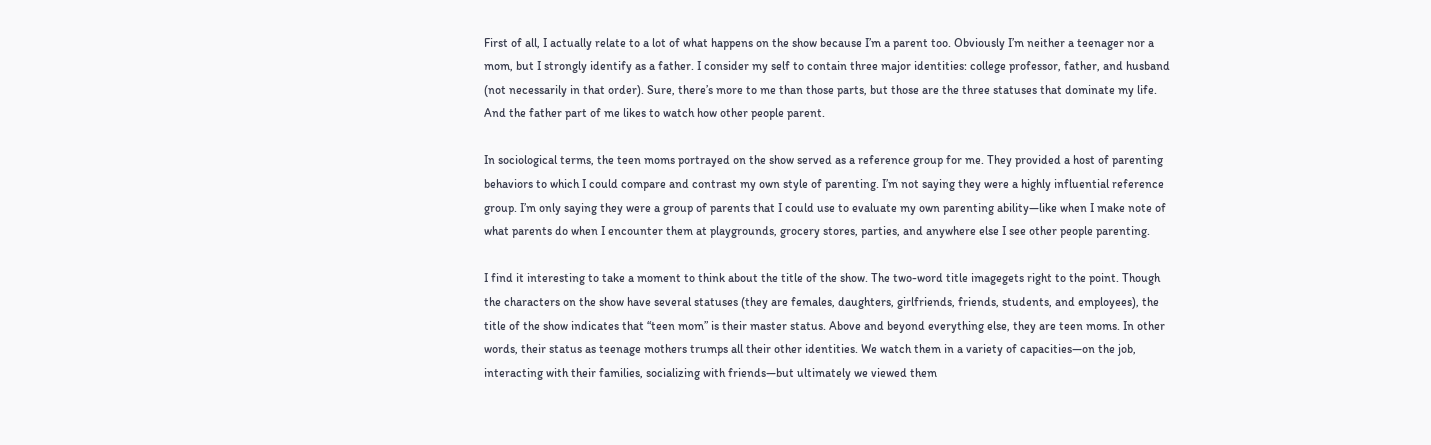First of all, I actually relate to a lot of what happens on the show because I’m a parent too. Obviously I’m neither a teenager nor a mom, but I strongly identify as a father. I consider my self to contain three major identities: college professor, father, and husband (not necessarily in that order). Sure, there’s more to me than those parts, but those are the three statuses that dominate my life. And the father part of me likes to watch how other people parent.

In sociological terms, the teen moms portrayed on the show served as a reference group for me. They provided a host of parenting behaviors to which I could compare and contrast my own style of parenting. I’m not saying they were a highly influential reference group. I’m only saying they were a group of parents that I could use to evaluate my own parenting ability—like when I make note of what parents do when I encounter them at playgrounds, grocery stores, parties, and anywhere else I see other people parenting.

I find it interesting to take a moment to think about the title of the show. The two-word title imagegets right to the point. Though the characters on the show have several statuses (they are females, daughters, girlfriends, friends, students, and employees), the title of the show indicates that “teen mom” is their master status. Above and beyond everything else, they are teen moms. In other words, their status as teenage mothers trumps all their other identities. We watch them in a variety of capacities—on the job, interacting with their families, socializing with friends—but ultimately we viewed them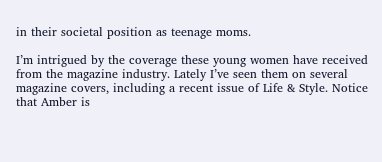in their societal position as teenage moms.

I’m intrigued by the coverage these young women have received from the magazine industry. Lately I’ve seen them on several magazine covers, including a recent issue of Life & Style. Notice that Amber is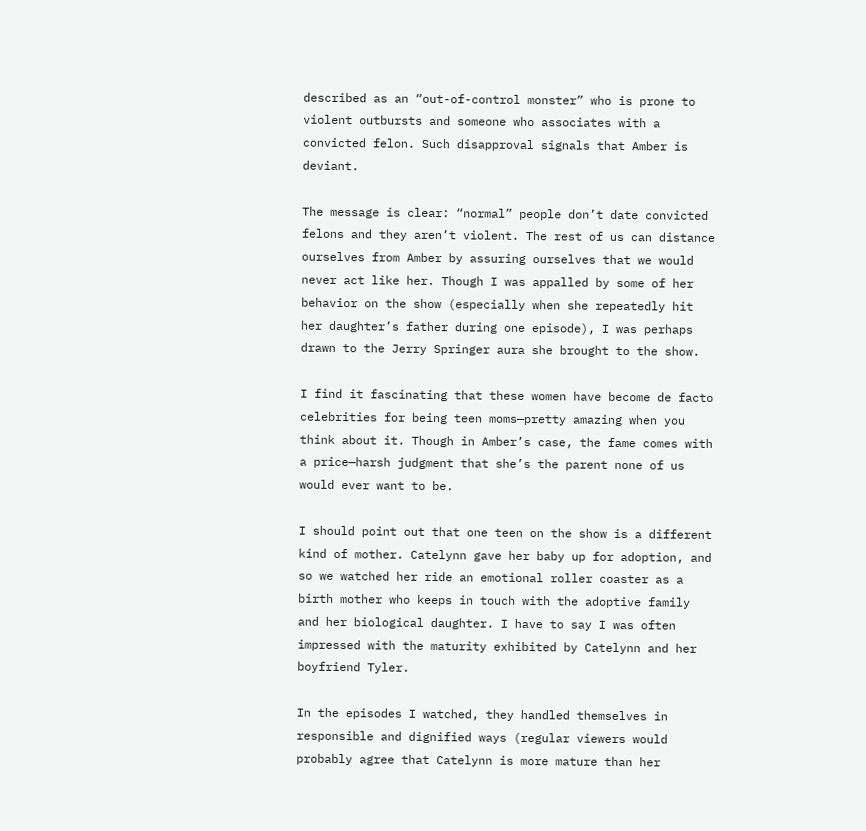described as an “out-of-control monster” who is prone to violent outbursts and someone who associates with a convicted felon. Such disapproval signals that Amber is deviant.

The message is clear: “normal” people don’t date convicted felons and they aren’t violent. The rest of us can distance ourselves from Amber by assuring ourselves that we would never act like her. Though I was appalled by some of her behavior on the show (especially when she repeatedly hit her daughter’s father during one episode), I was perhaps drawn to the Jerry Springer aura she brought to the show.

I find it fascinating that these women have become de facto celebrities for being teen moms—pretty amazing when you think about it. Though in Amber’s case, the fame comes with a price—harsh judgment that she’s the parent none of us would ever want to be.

I should point out that one teen on the show is a different kind of mother. Catelynn gave her baby up for adoption, and so we watched her ride an emotional roller coaster as a birth mother who keeps in touch with the adoptive family and her biological daughter. I have to say I was often impressed with the maturity exhibited by Catelynn and her boyfriend Tyler.

In the episodes I watched, they handled themselves in responsible and dignified ways (regular viewers would probably agree that Catelynn is more mature than her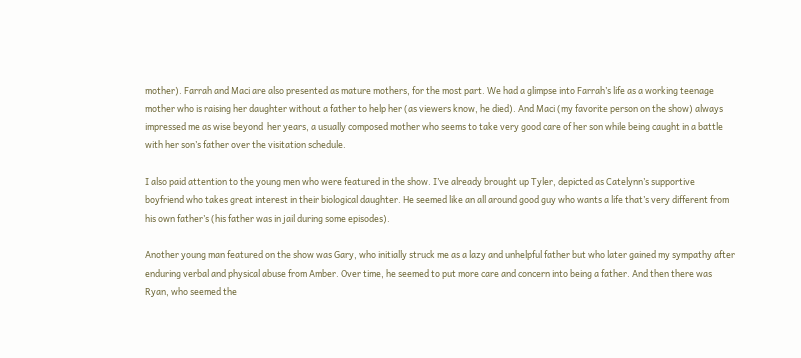mother). Farrah and Maci are also presented as mature mothers, for the most part. We had a glimpse into Farrah’s life as a working teenage mother who is raising her daughter without a father to help her (as viewers know, he died). And Maci (my favorite person on the show) always impressed me as wise beyond  her years, a usually composed mother who seems to take very good care of her son while being caught in a battle with her son’s father over the visitation schedule.

I also paid attention to the young men who were featured in the show. I’ve already brought up Tyler, depicted as Catelynn’s supportive boyfriend who takes great interest in their biological daughter. He seemed like an all around good guy who wants a life that’s very different from his own father’s (his father was in jail during some episodes).

Another young man featured on the show was Gary, who initially struck me as a lazy and unhelpful father but who later gained my sympathy after enduring verbal and physical abuse from Amber. Over time, he seemed to put more care and concern into being a father. And then there was Ryan, who seemed the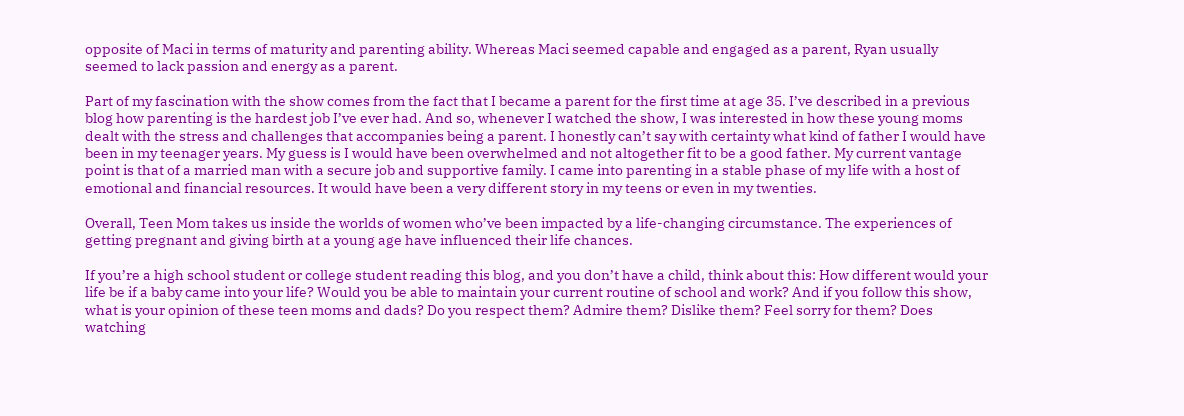opposite of Maci in terms of maturity and parenting ability. Whereas Maci seemed capable and engaged as a parent, Ryan usually seemed to lack passion and energy as a parent.

Part of my fascination with the show comes from the fact that I became a parent for the first time at age 35. I’ve described in a previous blog how parenting is the hardest job I’ve ever had. And so, whenever I watched the show, I was interested in how these young moms dealt with the stress and challenges that accompanies being a parent. I honestly can’t say with certainty what kind of father I would have been in my teenager years. My guess is I would have been overwhelmed and not altogether fit to be a good father. My current vantage point is that of a married man with a secure job and supportive family. I came into parenting in a stable phase of my life with a host of emotional and financial resources. It would have been a very different story in my teens or even in my twenties.

Overall, Teen Mom takes us inside the worlds of women who’ve been impacted by a life-changing circumstance. The experiences of getting pregnant and giving birth at a young age have influenced their life chances.

If you’re a high school student or college student reading this blog, and you don’t have a child, think about this: How different would your life be if a baby came into your life? Would you be able to maintain your current routine of school and work? And if you follow this show, what is your opinion of these teen moms and dads? Do you respect them? Admire them? Dislike them? Feel sorry for them? Does watching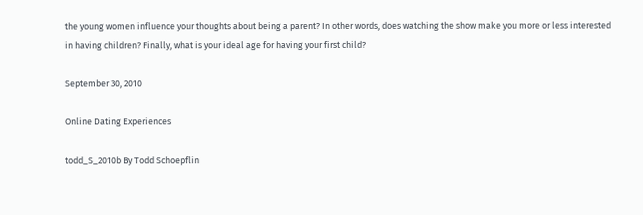the young women influence your thoughts about being a parent? In other words, does watching the show make you more or less interested in having children? Finally, what is your ideal age for having your first child?

September 30, 2010

Online Dating Experiences

todd_S_2010b By Todd Schoepflin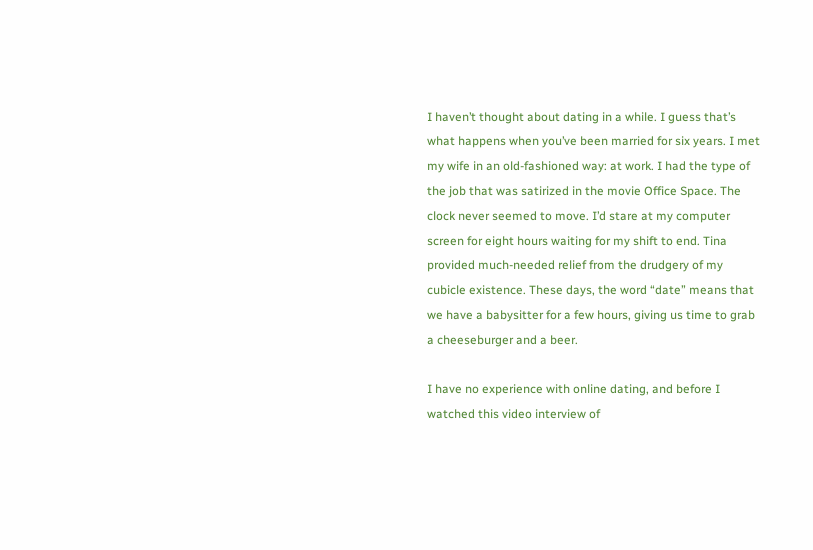I haven’t thought about dating in a while. I guess that’s what happens when you’ve been married for six years. I met my wife in an old-fashioned way: at work. I had the type of the job that was satirized in the movie Office Space. The clock never seemed to move. I’d stare at my computer screen for eight hours waiting for my shift to end. Tina provided much-needed relief from the drudgery of my cubicle existence. These days, the word “date” means that we have a babysitter for a few hours, giving us time to grab a cheeseburger and a beer.

I have no experience with online dating, and before I watched this video interview of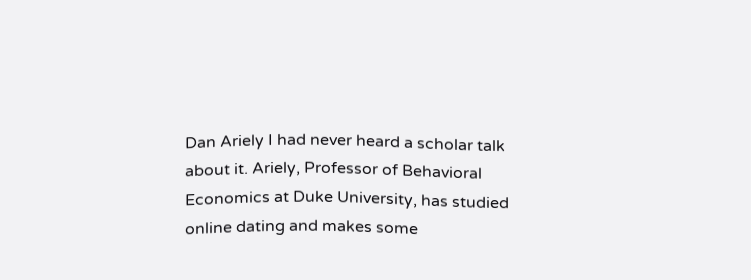Dan Ariely I had never heard a scholar talk about it. Ariely, Professor of Behavioral Economics at Duke University, has studied online dating and makes some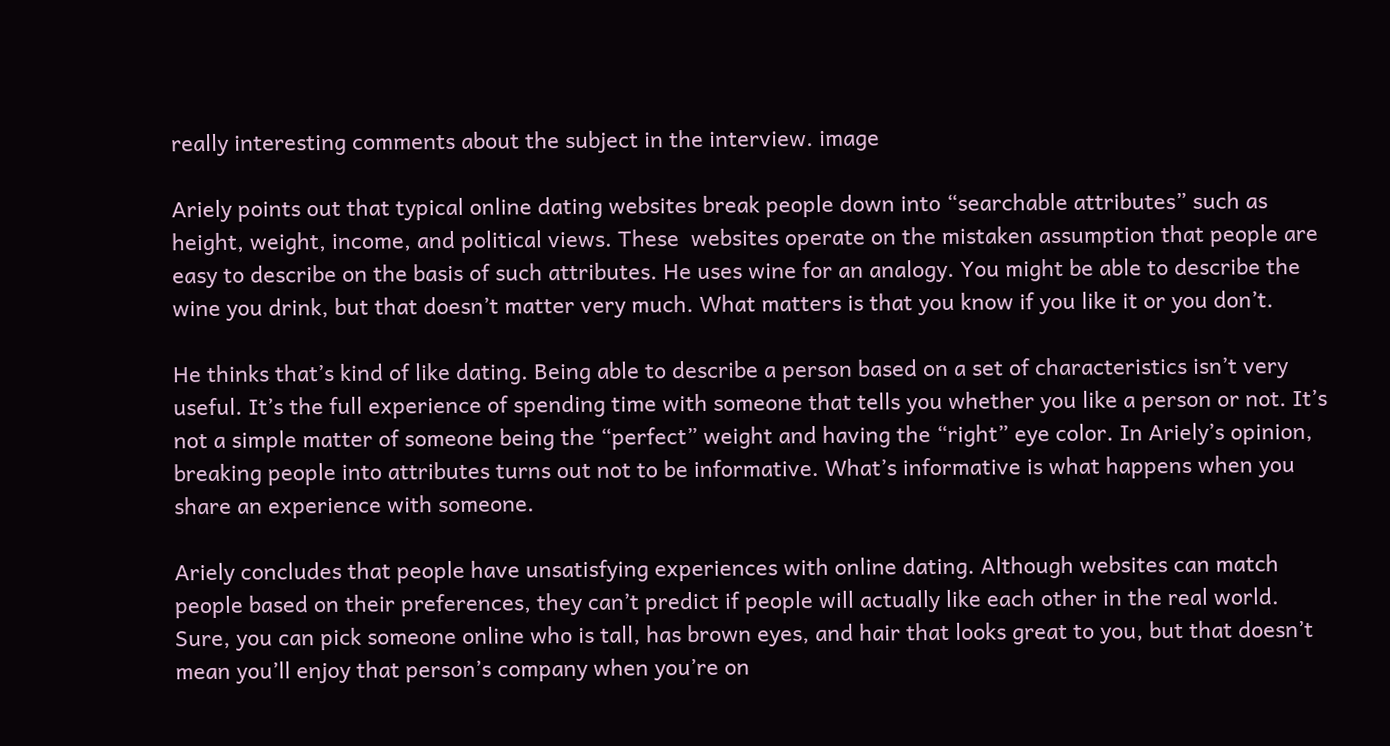really interesting comments about the subject in the interview. image

Ariely points out that typical online dating websites break people down into “searchable attributes” such as height, weight, income, and political views. These  websites operate on the mistaken assumption that people are easy to describe on the basis of such attributes. He uses wine for an analogy. You might be able to describe the wine you drink, but that doesn’t matter very much. What matters is that you know if you like it or you don’t.

He thinks that’s kind of like dating. Being able to describe a person based on a set of characteristics isn’t very useful. It’s the full experience of spending time with someone that tells you whether you like a person or not. It’s not a simple matter of someone being the “perfect” weight and having the “right” eye color. In Ariely’s opinion, breaking people into attributes turns out not to be informative. What’s informative is what happens when you share an experience with someone.

Ariely concludes that people have unsatisfying experiences with online dating. Although websites can match people based on their preferences, they can’t predict if people will actually like each other in the real world. Sure, you can pick someone online who is tall, has brown eyes, and hair that looks great to you, but that doesn’t mean you’ll enjoy that person’s company when you’re on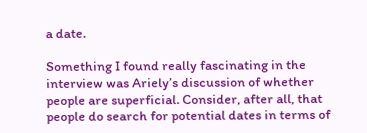a date.

Something I found really fascinating in the interview was Ariely’s discussion of whether people are superficial. Consider, after all, that people do search for potential dates in terms of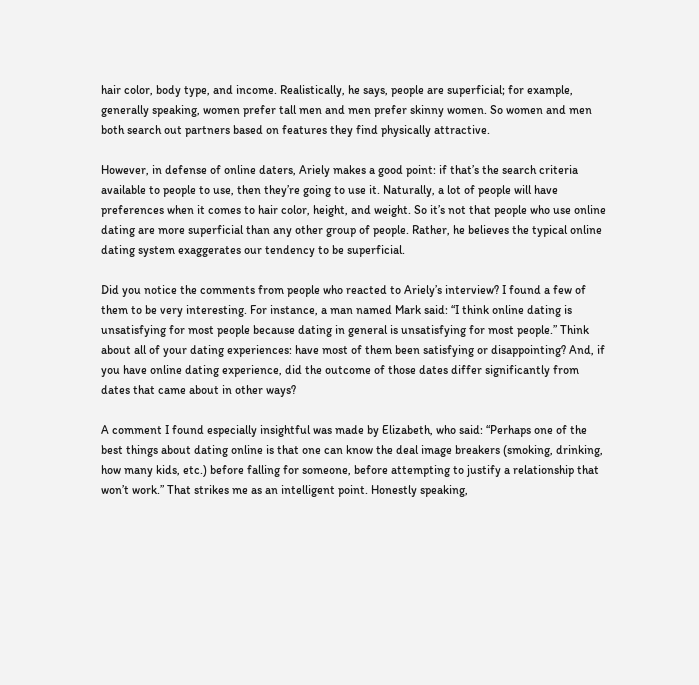hair color, body type, and income. Realistically, he says, people are superficial; for example, generally speaking, women prefer tall men and men prefer skinny women. So women and men both search out partners based on features they find physically attractive.

However, in defense of online daters, Ariely makes a good point: if that’s the search criteria available to people to use, then they’re going to use it. Naturally, a lot of people will have preferences when it comes to hair color, height, and weight. So it’s not that people who use online dating are more superficial than any other group of people. Rather, he believes the typical online dating system exaggerates our tendency to be superficial.

Did you notice the comments from people who reacted to Ariely’s interview? I found a few of them to be very interesting. For instance, a man named Mark said: “I think online dating is unsatisfying for most people because dating in general is unsatisfying for most people.” Think about all of your dating experiences: have most of them been satisfying or disappointing? And, if you have online dating experience, did the outcome of those dates differ significantly from dates that came about in other ways?

A comment I found especially insightful was made by Elizabeth, who said: “Perhaps one of the best things about dating online is that one can know the deal image breakers (smoking, drinking, how many kids, etc.) before falling for someone, before attempting to justify a relationship that won’t work.” That strikes me as an intelligent point. Honestly speaking,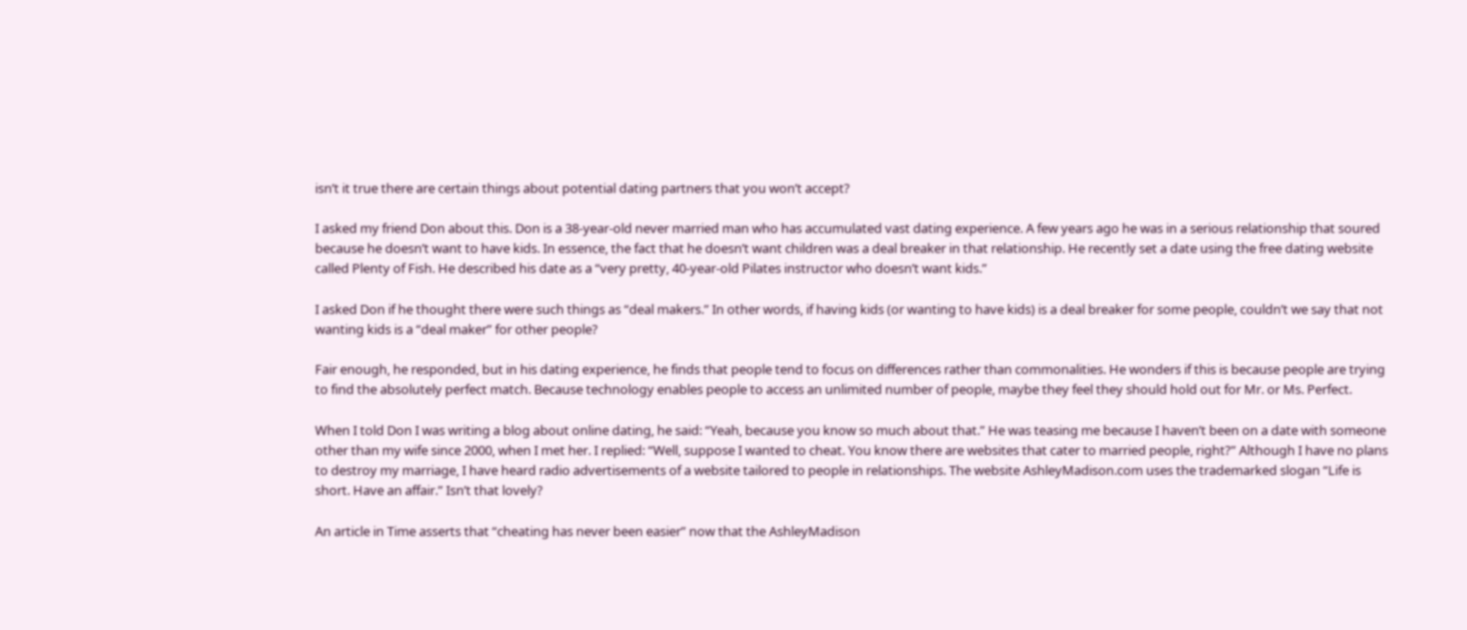isn’t it true there are certain things about potential dating partners that you won’t accept?

I asked my friend Don about this. Don is a 38-year-old never married man who has accumulated vast dating experience. A few years ago he was in a serious relationship that soured because he doesn’t want to have kids. In essence, the fact that he doesn’t want children was a deal breaker in that relationship. He recently set a date using the free dating website called Plenty of Fish. He described his date as a “very pretty, 40-year-old Pilates instructor who doesn’t want kids.”

I asked Don if he thought there were such things as “deal makers.” In other words, if having kids (or wanting to have kids) is a deal breaker for some people, couldn’t we say that not wanting kids is a “deal maker” for other people?

Fair enough, he responded, but in his dating experience, he finds that people tend to focus on differences rather than commonalities. He wonders if this is because people are trying to find the absolutely perfect match. Because technology enables people to access an unlimited number of people, maybe they feel they should hold out for Mr. or Ms. Perfect.

When I told Don I was writing a blog about online dating, he said: “Yeah, because you know so much about that.” He was teasing me because I haven’t been on a date with someone other than my wife since 2000, when I met her. I replied: “Well, suppose I wanted to cheat. You know there are websites that cater to married people, right?” Although I have no plans to destroy my marriage, I have heard radio advertisements of a website tailored to people in relationships. The website AshleyMadison.com uses the trademarked slogan “Life is short. Have an affair.” Isn’t that lovely?

An article in Time asserts that “cheating has never been easier” now that the AshleyMadison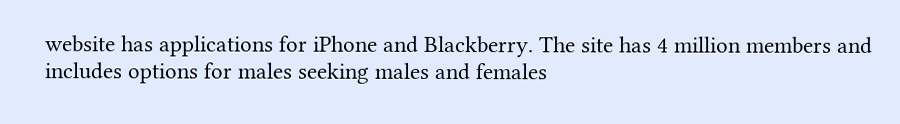website has applications for iPhone and Blackberry. The site has 4 million members and includes options for males seeking males and females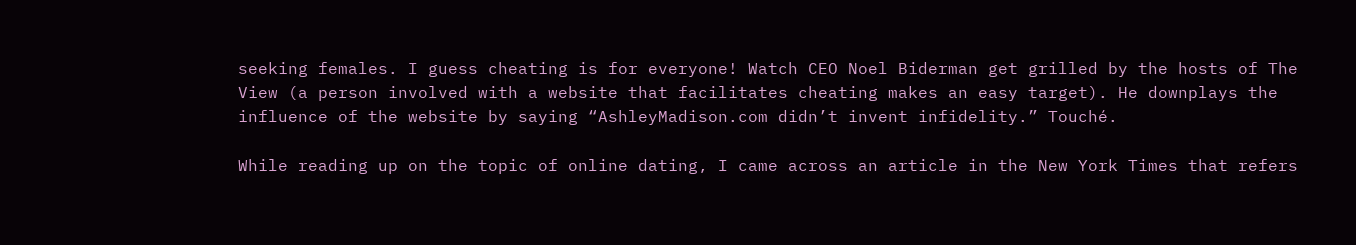seeking females. I guess cheating is for everyone! Watch CEO Noel Biderman get grilled by the hosts of The View (a person involved with a website that facilitates cheating makes an easy target). He downplays the influence of the website by saying “AshleyMadison.com didn’t invent infidelity.” Touché.

While reading up on the topic of online dating, I came across an article in the New York Times that refers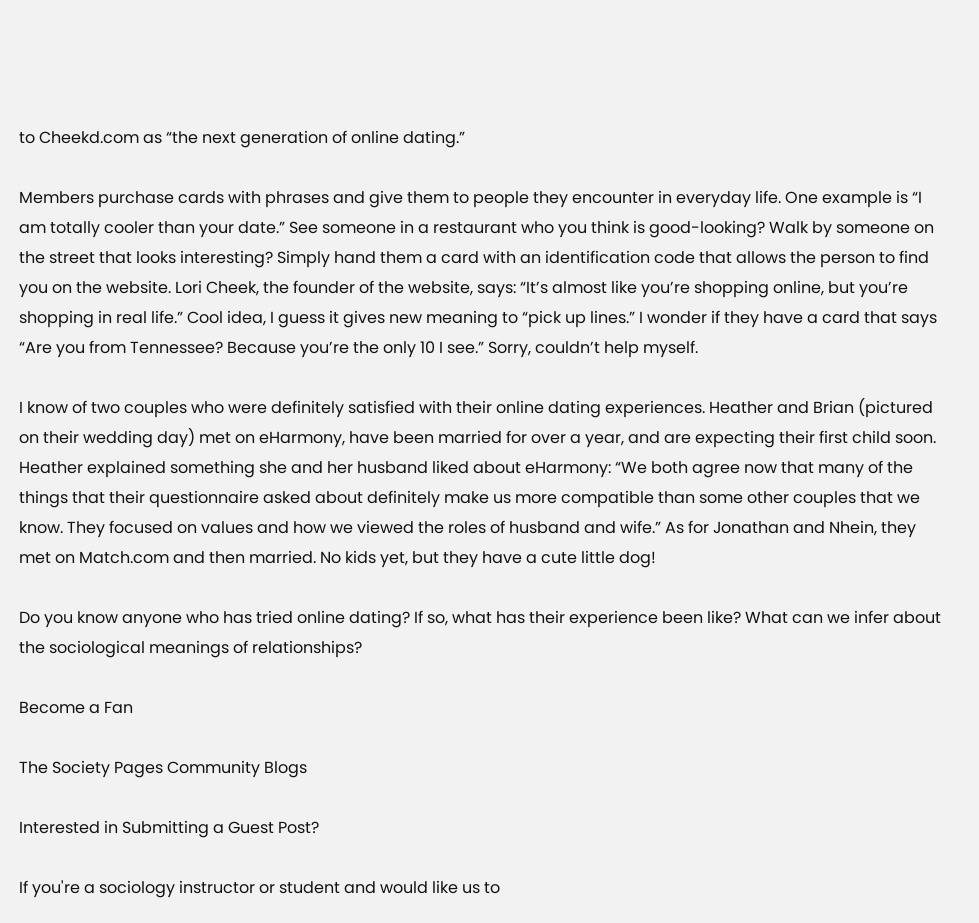to Cheekd.com as “the next generation of online dating.”

Members purchase cards with phrases and give them to people they encounter in everyday life. One example is “I am totally cooler than your date.” See someone in a restaurant who you think is good-looking? Walk by someone on the street that looks interesting? Simply hand them a card with an identification code that allows the person to find you on the website. Lori Cheek, the founder of the website, says: “It’s almost like you’re shopping online, but you’re shopping in real life.” Cool idea, I guess it gives new meaning to “pick up lines.” I wonder if they have a card that says “Are you from Tennessee? Because you’re the only 10 I see.” Sorry, couldn’t help myself.

I know of two couples who were definitely satisfied with their online dating experiences. Heather and Brian (pictured on their wedding day) met on eHarmony, have been married for over a year, and are expecting their first child soon. Heather explained something she and her husband liked about eHarmony: “We both agree now that many of the things that their questionnaire asked about definitely make us more compatible than some other couples that we know. They focused on values and how we viewed the roles of husband and wife.” As for Jonathan and Nhein, they met on Match.com and then married. No kids yet, but they have a cute little dog!

Do you know anyone who has tried online dating? If so, what has their experience been like? What can we infer about the sociological meanings of relationships?

Become a Fan

The Society Pages Community Blogs

Interested in Submitting a Guest Post?

If you're a sociology instructor or student and would like us to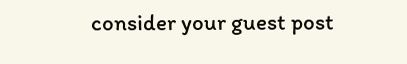consider your guest post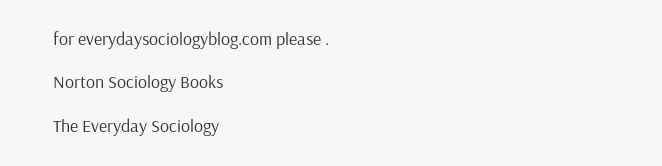for everydaysociologyblog.com please .

Norton Sociology Books

The Everyday Sociology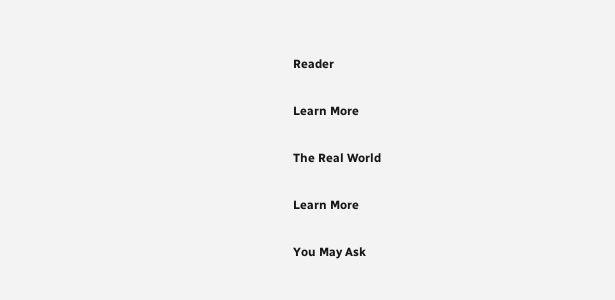Reader

Learn More

The Real World

Learn More

You May Ask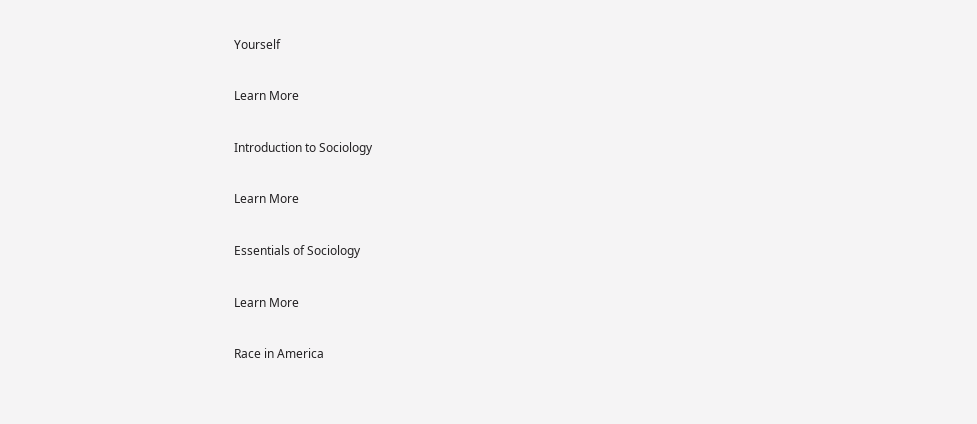Yourself

Learn More

Introduction to Sociology

Learn More

Essentials of Sociology

Learn More

Race in America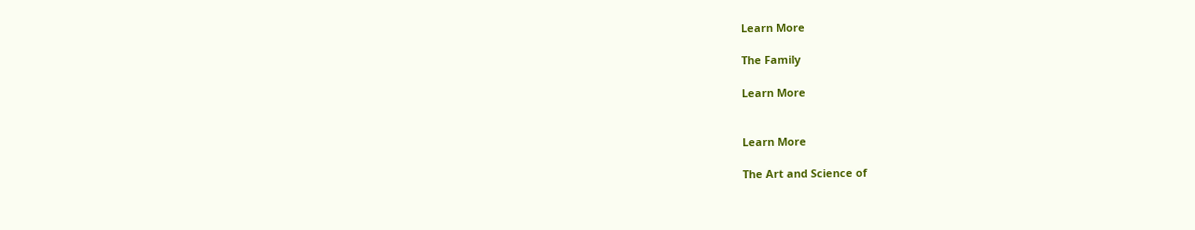Learn More

The Family

Learn More


Learn More

The Art and Science of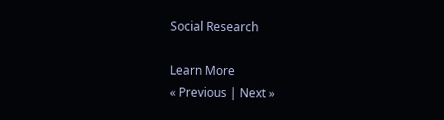Social Research

Learn More
« Previous | Next »